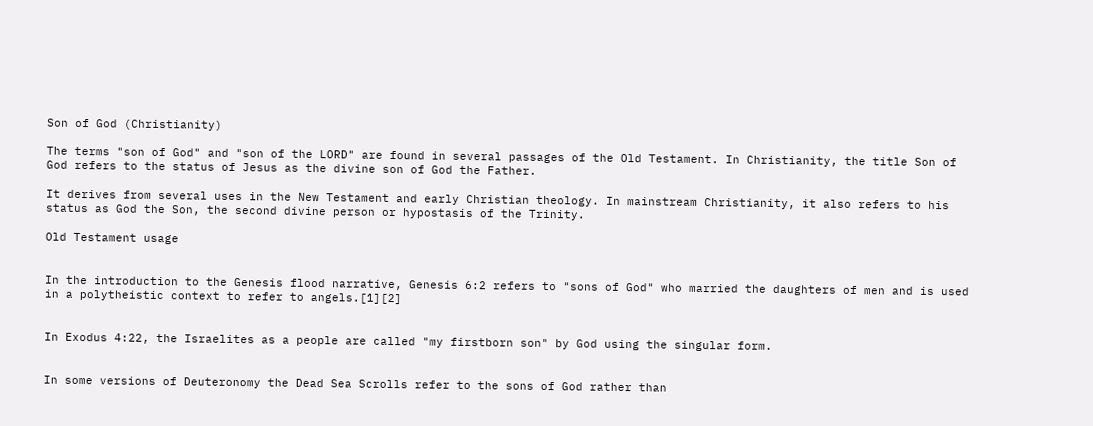Son of God (Christianity)

The terms "son of God" and "son of the LORD" are found in several passages of the Old Testament. In Christianity, the title Son of God refers to the status of Jesus as the divine son of God the Father.

It derives from several uses in the New Testament and early Christian theology. In mainstream Christianity, it also refers to his status as God the Son, the second divine person or hypostasis of the Trinity.

Old Testament usage


In the introduction to the Genesis flood narrative, Genesis 6:2 refers to "sons of God" who married the daughters of men and is used in a polytheistic context to refer to angels.[1][2]


In Exodus 4:22, the Israelites as a people are called "my firstborn son" by God using the singular form.


In some versions of Deuteronomy the Dead Sea Scrolls refer to the sons of God rather than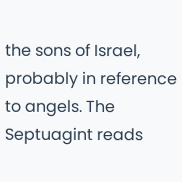the sons of Israel, probably in reference to angels. The Septuagint reads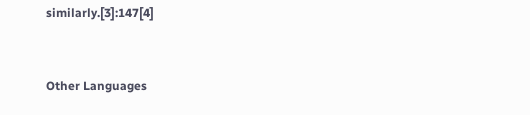similarly.[3]:147[4]


Other Languages